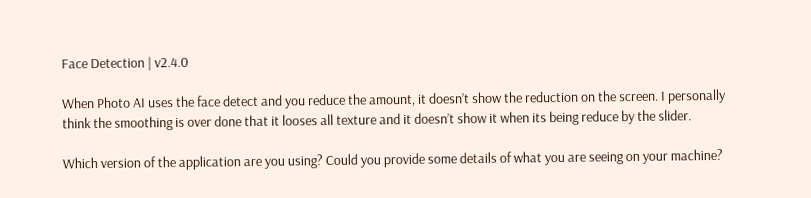Face Detection | v2.4.0

When Photo AI uses the face detect and you reduce the amount, it doesn’t show the reduction on the screen. I personally think the smoothing is over done that it looses all texture and it doesn’t show it when its being reduce by the slider.

Which version of the application are you using? Could you provide some details of what you are seeing on your machine?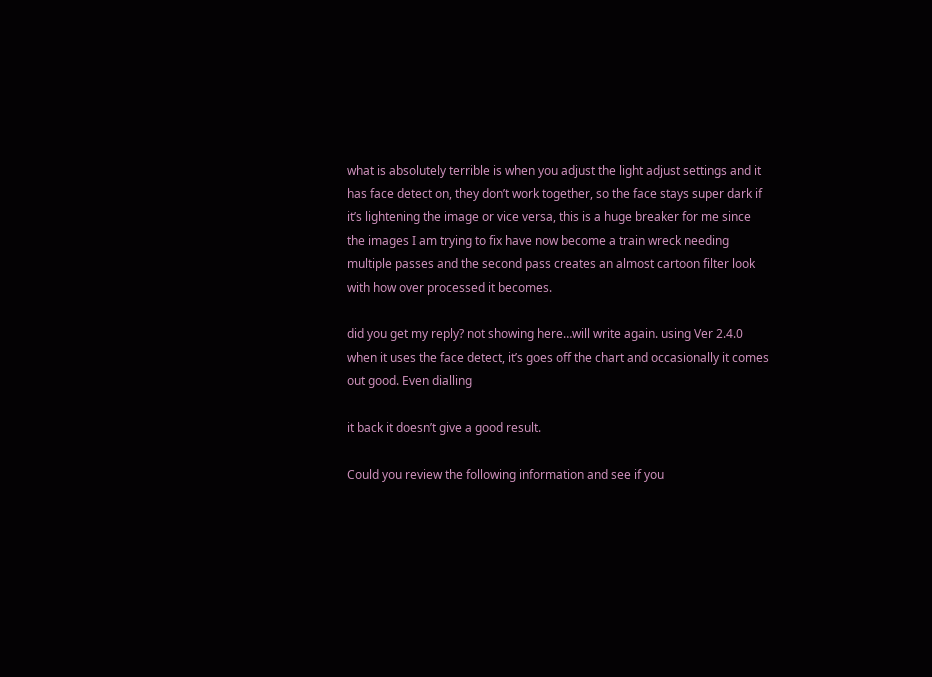what is absolutely terrible is when you adjust the light adjust settings and it has face detect on, they don’t work together, so the face stays super dark if it’s lightening the image or vice versa, this is a huge breaker for me since the images I am trying to fix have now become a train wreck needing multiple passes and the second pass creates an almost cartoon filter look with how over processed it becomes.

did you get my reply? not showing here…will write again. using Ver 2.4.0
when it uses the face detect, it’s goes off the chart and occasionally it comes out good. Even dialling

it back it doesn’t give a good result.

Could you review the following information and see if you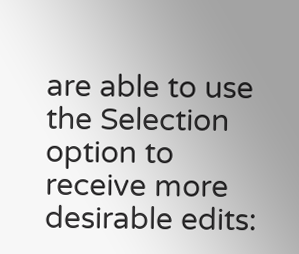are able to use the Selection option to receive more desirable edits: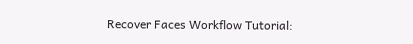Recover Faces Workflow Tutorial: